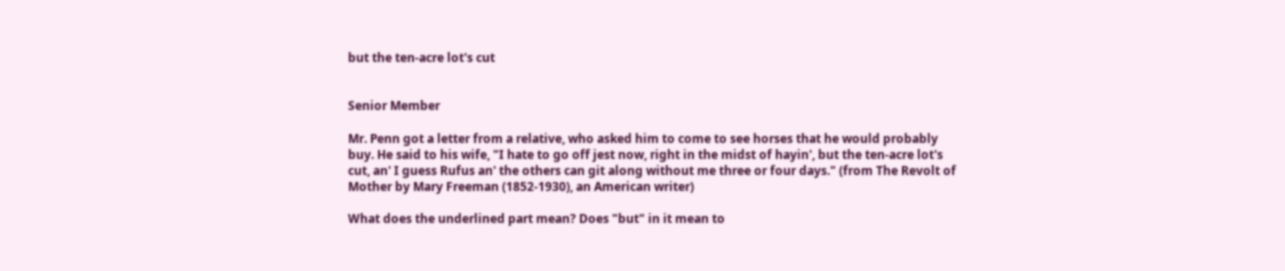but the ten-acre lot's cut


Senior Member

Mr. Penn got a letter from a relative, who asked him to come to see horses that he would probably buy. He said to his wife, "I hate to go off jest now, right in the midst of hayin', but the ten-acre lot's cut, an' I guess Rufus an' the others can git along without me three or four days." (from The Revolt of Mother by Mary Freeman (1852-1930), an American writer)

What does the underlined part mean? Does "but" in it mean to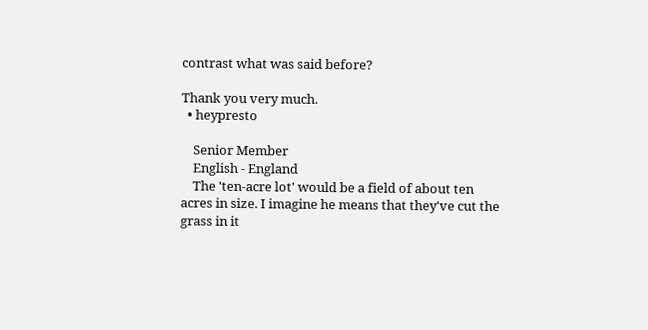contrast what was said before?

Thank you very much.
  • heypresto

    Senior Member
    English - England
    The 'ten-acre lot' would be a field of about ten acres in size. I imagine he means that they've cut the grass in it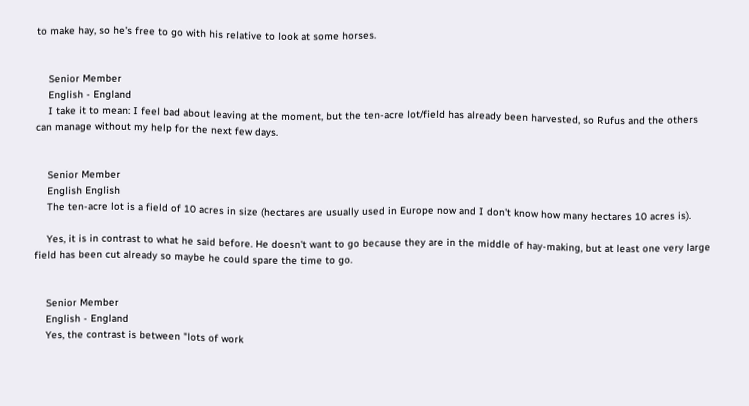to make hay, so he's free to go with his relative to look at some horses.


    Senior Member
    English - England
    I take it to mean: I feel bad about leaving at the moment, but the ten-acre lot/field has already been harvested, so Rufus and the others can manage without my help for the next few days.


    Senior Member
    English English
    The ten-acre lot is a field of 10 acres in size (hectares are usually used in Europe now and I don't know how many hectares 10 acres is).

    Yes, it is in contrast to what he said before. He doesn't want to go because they are in the middle of hay-making, but at least one very large field has been cut already so maybe he could spare the time to go.


    Senior Member
    English - England
    Yes, the contrast is between "lots of work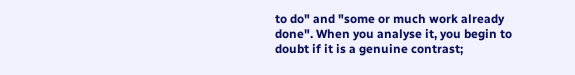to do" and "some or much work already done". When you analyse it, you begin to doubt if it is a genuine contrast;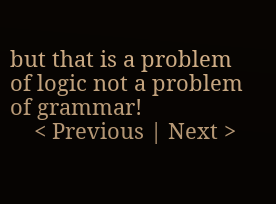but that is a problem of logic not a problem of grammar!
    < Previous | Next >